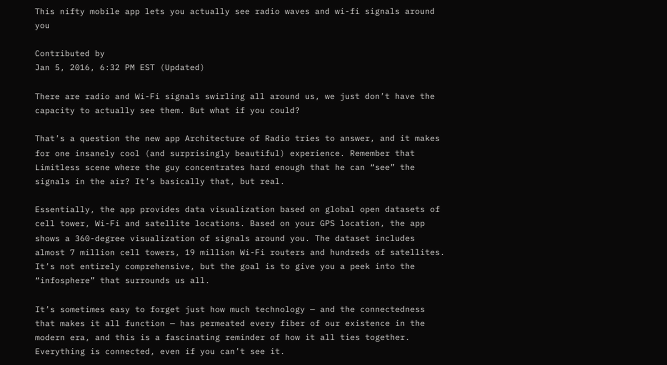This nifty mobile app lets you actually see radio waves and wi-fi signals around you

Contributed by
Jan 5, 2016, 6:32 PM EST (Updated)

There are radio and Wi-Fi signals swirling all around us, we just don’t have the capacity to actually see them. But what if you could?

That’s a question the new app Architecture of Radio tries to answer, and it makes for one insanely cool (and surprisingly beautiful) experience. Remember that Limitless scene where the guy concentrates hard enough that he can “see” the signals in the air? It’s basically that, but real.

Essentially, the app provides data visualization based on global open datasets of cell tower, Wi-Fi and satellite locations. Based on your GPS location, the app shows a 360-degree visualization of signals around you. The dataset includes almost 7 million cell towers, 19 million Wi-Fi routers and hundreds of satellites. It’s not entirely comprehensive, but the goal is to give you a peek into the “infosphere” that surrounds us all.

It’s sometimes easy to forget just how much technology — and the connectedness that makes it all function — has permeated every fiber of our existence in the modern era, and this is a fascinating reminder of how it all ties together. Everything is connected, even if you can’t see it.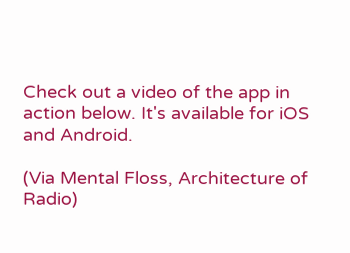Check out a video of the app in action below. It's available for iOS and Android.

(Via Mental Floss, Architecture of Radio)